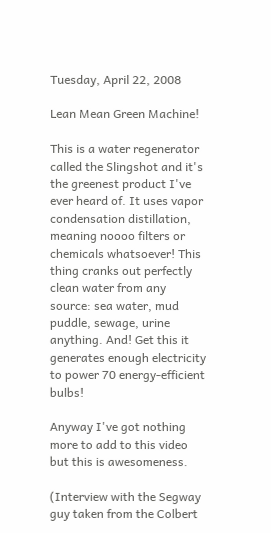Tuesday, April 22, 2008

Lean Mean Green Machine!

This is a water regenerator called the Slingshot and it's the greenest product I've ever heard of. It uses vapor condensation distillation, meaning noooo filters or chemicals whatsoever! This thing cranks out perfectly clean water from any source: sea water, mud puddle, sewage, urine anything. And! Get this it generates enough electricity to power 70 energy-efficient bulbs!

Anyway I've got nothing more to add to this video but this is awesomeness.

(Interview with the Segway guy taken from the Colbert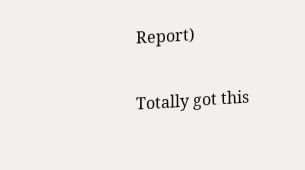Report)

Totally got this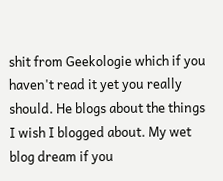shit from Geekologie which if you haven't read it yet you really should. He blogs about the things I wish I blogged about. My wet blog dream if you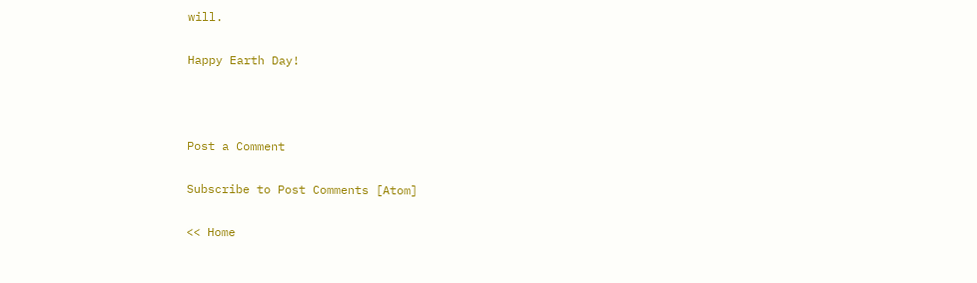will.

Happy Earth Day!



Post a Comment

Subscribe to Post Comments [Atom]

<< Home